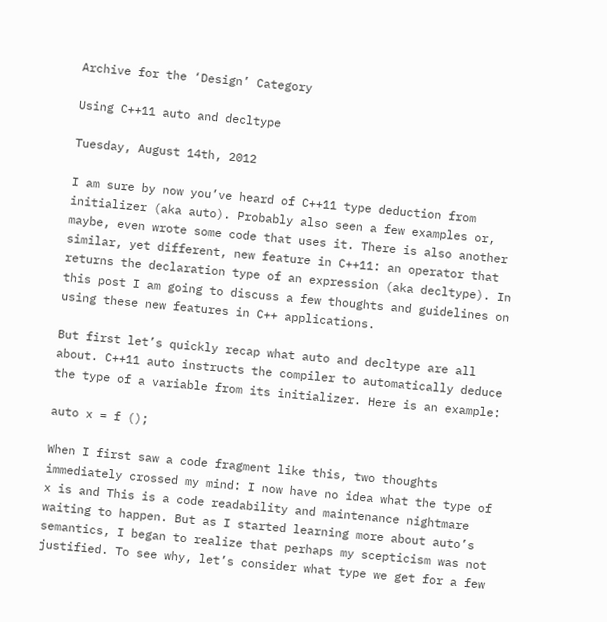Archive for the ‘Design’ Category

Using C++11 auto and decltype

Tuesday, August 14th, 2012

I am sure by now you’ve heard of C++11 type deduction from initializer (aka auto). Probably also seen a few examples or, maybe, even wrote some code that uses it. There is also another similar, yet different, new feature in C++11: an operator that returns the declaration type of an expression (aka decltype). In this post I am going to discuss a few thoughts and guidelines on using these new features in C++ applications.

But first let’s quickly recap what auto and decltype are all about. C++11 auto instructs the compiler to automatically deduce the type of a variable from its initializer. Here is an example:

auto x = f ();

When I first saw a code fragment like this, two thoughts immediately crossed my mind: I now have no idea what the type of x is and This is a code readability and maintenance nightmare waiting to happen. But as I started learning more about auto’s semantics, I began to realize that perhaps my scepticism was not justified. To see why, let’s consider what type we get for a few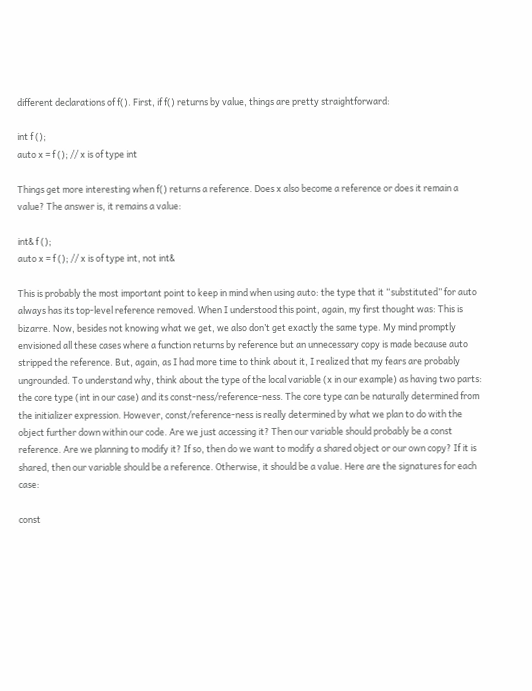different declarations of f(). First, if f() returns by value, things are pretty straightforward:

int f ();
auto x = f (); // x is of type int

Things get more interesting when f() returns a reference. Does x also become a reference or does it remain a value? The answer is, it remains a value:

int& f ();
auto x = f (); // x is of type int, not int&

This is probably the most important point to keep in mind when using auto: the type that it “substituted” for auto always has its top-level reference removed. When I understood this point, again, my first thought was: This is bizarre. Now, besides not knowing what we get, we also don’t get exactly the same type. My mind promptly envisioned all these cases where a function returns by reference but an unnecessary copy is made because auto stripped the reference. But, again, as I had more time to think about it, I realized that my fears are probably ungrounded. To understand why, think about the type of the local variable (x in our example) as having two parts: the core type (int in our case) and its const-ness/reference-ness. The core type can be naturally determined from the initializer expression. However, const/reference-ness is really determined by what we plan to do with the object further down within our code. Are we just accessing it? Then our variable should probably be a const reference. Are we planning to modify it? If so, then do we want to modify a shared object or our own copy? If it is shared, then our variable should be a reference. Otherwise, it should be a value. Here are the signatures for each case:

const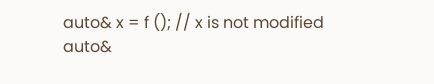auto& x = f (); // x is not modified
auto&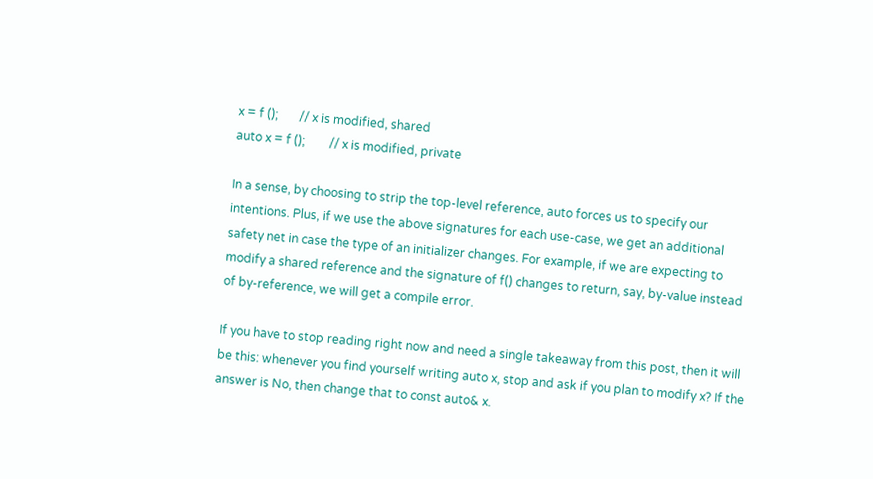x = f ();       // x is modified, shared
auto x = f ();        // x is modified, private

In a sense, by choosing to strip the top-level reference, auto forces us to specify our intentions. Plus, if we use the above signatures for each use-case, we get an additional safety net in case the type of an initializer changes. For example, if we are expecting to modify a shared reference and the signature of f() changes to return, say, by-value instead of by-reference, we will get a compile error.

If you have to stop reading right now and need a single takeaway from this post, then it will be this: whenever you find yourself writing auto x, stop and ask if you plan to modify x? If the answer is No, then change that to const auto& x.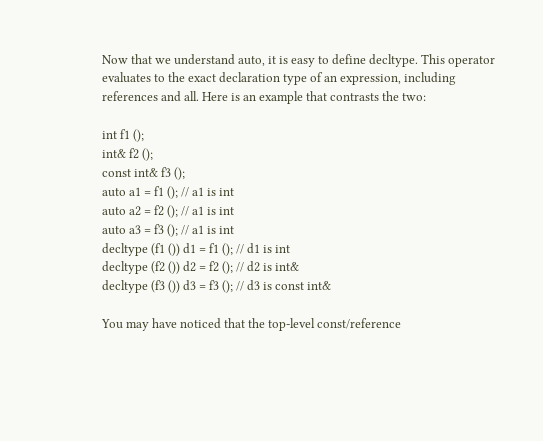Now that we understand auto, it is easy to define decltype. This operator evaluates to the exact declaration type of an expression, including references and all. Here is an example that contrasts the two:

int f1 ();
int& f2 ();
const int& f3 ();
auto a1 = f1 (); // a1 is int
auto a2 = f2 (); // a1 is int
auto a3 = f3 (); // a1 is int
decltype (f1 ()) d1 = f1 (); // d1 is int
decltype (f2 ()) d2 = f2 (); // d2 is int&
decltype (f3 ()) d3 = f3 (); // d3 is const int&

You may have noticed that the top-level const/reference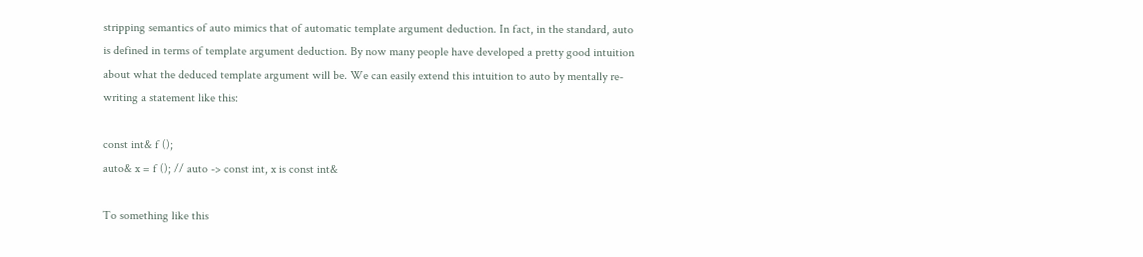stripping semantics of auto mimics that of automatic template argument deduction. In fact, in the standard, auto is defined in terms of template argument deduction. By now many people have developed a pretty good intuition about what the deduced template argument will be. We can easily extend this intuition to auto by mentally re-writing a statement like this:

const int& f ();
auto& x = f (); // auto -> const int, x is const int&

To something like this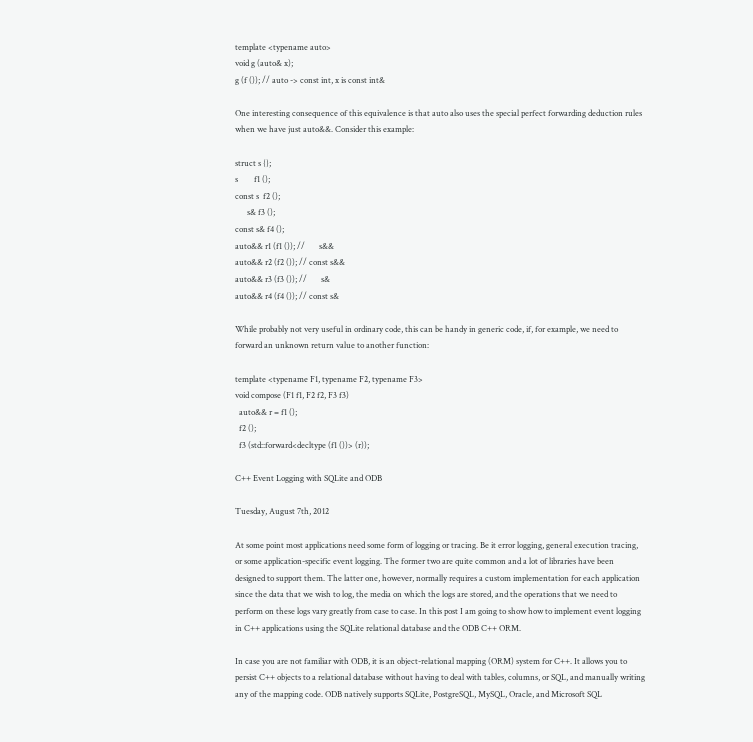template <typename auto>
void g (auto& x);
g (f ()); // auto -> const int, x is const int&

One interesting consequence of this equivalence is that auto also uses the special perfect forwarding deduction rules when we have just auto&&. Consider this example:

struct s {};
s        f1 ();
const s  f2 ();
      s& f3 ();
const s& f4 ();
auto&& r1 (f1 ()); //       s&&
auto&& r2 (f2 ()); // const s&&
auto&& r3 (f3 ()); //       s&
auto&& r4 (f4 ()); // const s&

While probably not very useful in ordinary code, this can be handy in generic code, if, for example, we need to forward an unknown return value to another function:

template <typename F1, typename F2, typename F3>
void compose (F1 f1, F2 f2, F3 f3)
  auto&& r = f1 ();
  f2 ();
  f3 (std::forward<decltype (f1 ())> (r));

C++ Event Logging with SQLite and ODB

Tuesday, August 7th, 2012

At some point most applications need some form of logging or tracing. Be it error logging, general execution tracing, or some application-specific event logging. The former two are quite common and a lot of libraries have been designed to support them. The latter one, however, normally requires a custom implementation for each application since the data that we wish to log, the media on which the logs are stored, and the operations that we need to perform on these logs vary greatly from case to case. In this post I am going to show how to implement event logging in C++ applications using the SQLite relational database and the ODB C++ ORM.

In case you are not familiar with ODB, it is an object-relational mapping (ORM) system for C++. It allows you to persist C++ objects to a relational database without having to deal with tables, columns, or SQL, and manually writing any of the mapping code. ODB natively supports SQLite, PostgreSQL, MySQL, Oracle, and Microsoft SQL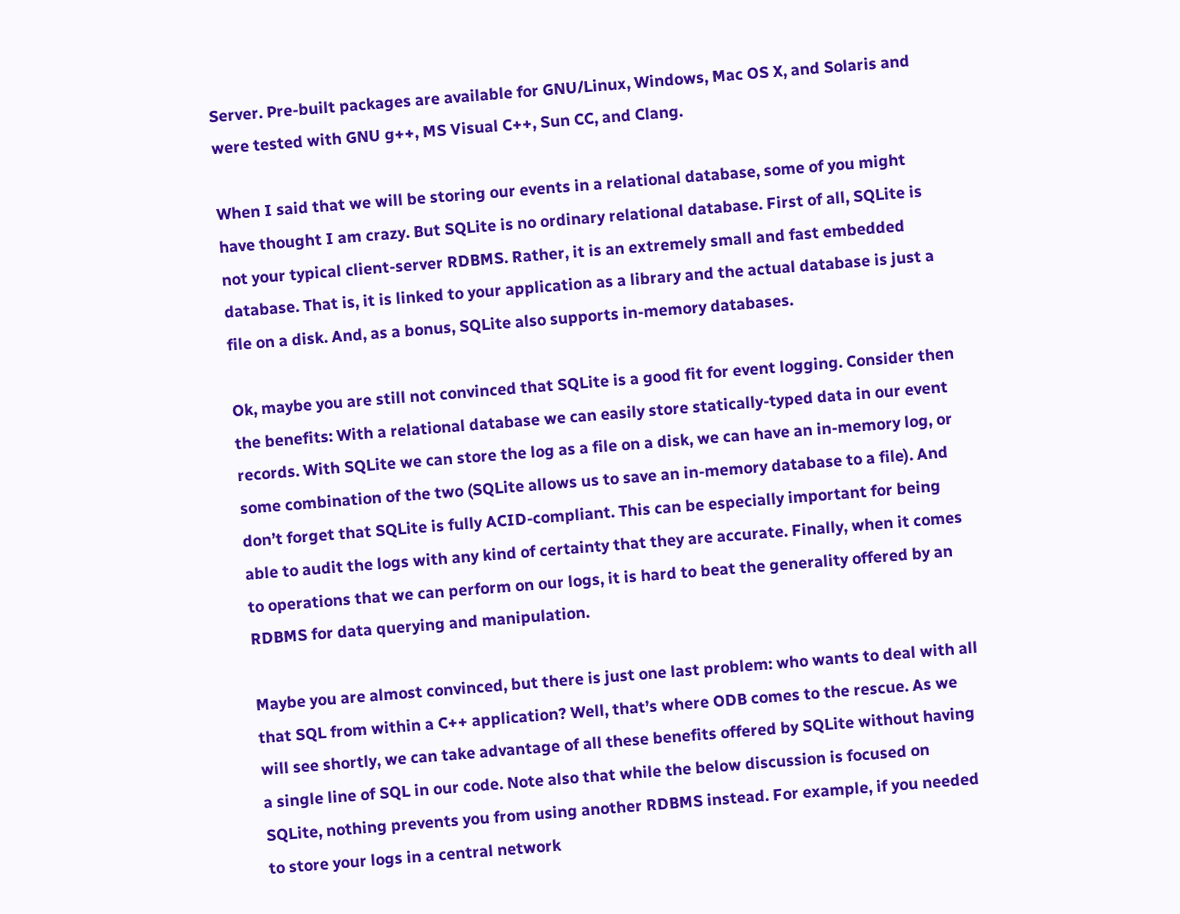Server. Pre-built packages are available for GNU/Linux, Windows, Mac OS X, and Solaris and were tested with GNU g++, MS Visual C++, Sun CC, and Clang.

When I said that we will be storing our events in a relational database, some of you might have thought I am crazy. But SQLite is no ordinary relational database. First of all, SQLite is not your typical client-server RDBMS. Rather, it is an extremely small and fast embedded database. That is, it is linked to your application as a library and the actual database is just a file on a disk. And, as a bonus, SQLite also supports in-memory databases.

Ok, maybe you are still not convinced that SQLite is a good fit for event logging. Consider then the benefits: With a relational database we can easily store statically-typed data in our event records. With SQLite we can store the log as a file on a disk, we can have an in-memory log, or some combination of the two (SQLite allows us to save an in-memory database to a file). And don’t forget that SQLite is fully ACID-compliant. This can be especially important for being able to audit the logs with any kind of certainty that they are accurate. Finally, when it comes to operations that we can perform on our logs, it is hard to beat the generality offered by an RDBMS for data querying and manipulation.

Maybe you are almost convinced, but there is just one last problem: who wants to deal with all that SQL from within a C++ application? Well, that’s where ODB comes to the rescue. As we will see shortly, we can take advantage of all these benefits offered by SQLite without having a single line of SQL in our code. Note also that while the below discussion is focused on SQLite, nothing prevents you from using another RDBMS instead. For example, if you needed to store your logs in a central network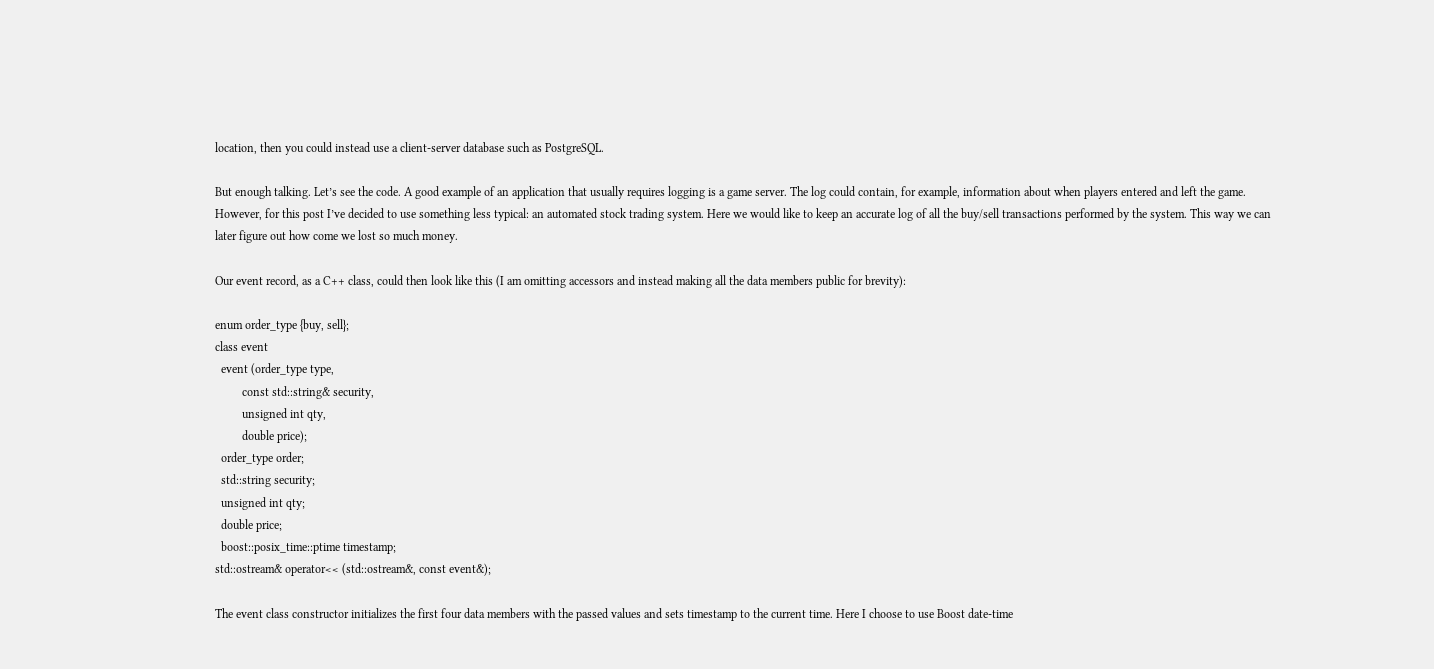location, then you could instead use a client-server database such as PostgreSQL.

But enough talking. Let’s see the code. A good example of an application that usually requires logging is a game server. The log could contain, for example, information about when players entered and left the game. However, for this post I’ve decided to use something less typical: an automated stock trading system. Here we would like to keep an accurate log of all the buy/sell transactions performed by the system. This way we can later figure out how come we lost so much money.

Our event record, as a C++ class, could then look like this (I am omitting accessors and instead making all the data members public for brevity):

enum order_type {buy, sell};
class event
  event (order_type type,
         const std::string& security,
         unsigned int qty,
         double price);
  order_type order;
  std::string security;
  unsigned int qty;
  double price;
  boost::posix_time::ptime timestamp;
std::ostream& operator<< (std::ostream&, const event&);

The event class constructor initializes the first four data members with the passed values and sets timestamp to the current time. Here I choose to use Boost date-time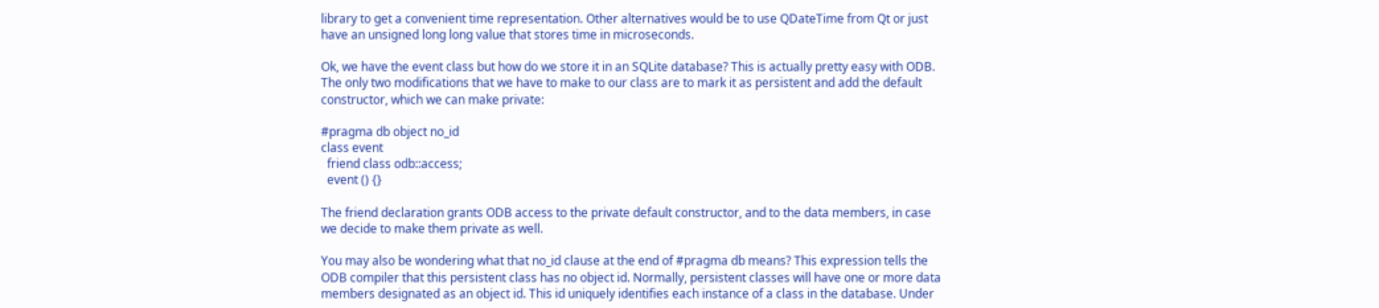library to get a convenient time representation. Other alternatives would be to use QDateTime from Qt or just have an unsigned long long value that stores time in microseconds.

Ok, we have the event class but how do we store it in an SQLite database? This is actually pretty easy with ODB. The only two modifications that we have to make to our class are to mark it as persistent and add the default constructor, which we can make private:

#pragma db object no_id
class event
  friend class odb::access;
  event () {}

The friend declaration grants ODB access to the private default constructor, and to the data members, in case we decide to make them private as well.

You may also be wondering what that no_id clause at the end of #pragma db means? This expression tells the ODB compiler that this persistent class has no object id. Normally, persistent classes will have one or more data members designated as an object id. This id uniquely identifies each instance of a class in the database. Under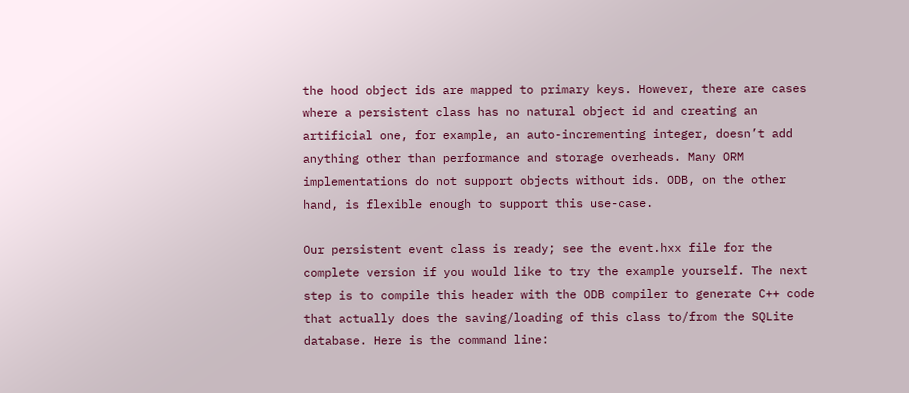the hood object ids are mapped to primary keys. However, there are cases where a persistent class has no natural object id and creating an artificial one, for example, an auto-incrementing integer, doesn’t add anything other than performance and storage overheads. Many ORM implementations do not support objects without ids. ODB, on the other hand, is flexible enough to support this use-case.

Our persistent event class is ready; see the event.hxx file for the complete version if you would like to try the example yourself. The next step is to compile this header with the ODB compiler to generate C++ code that actually does the saving/loading of this class to/from the SQLite database. Here is the command line: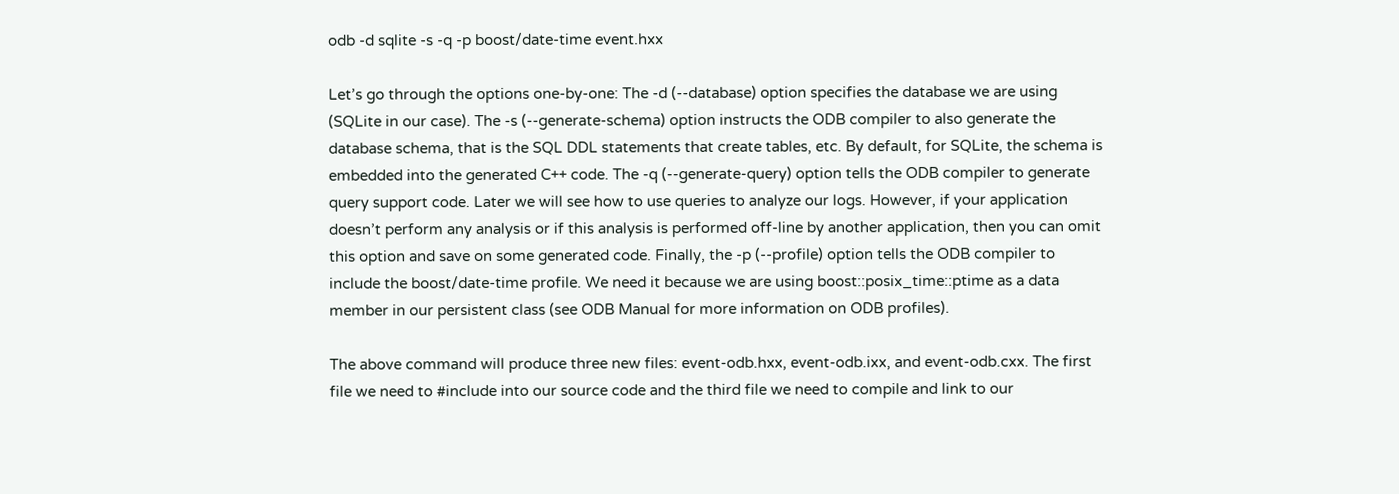odb -d sqlite -s -q -p boost/date-time event.hxx

Let’s go through the options one-by-one: The -d (--database) option specifies the database we are using (SQLite in our case). The -s (--generate-schema) option instructs the ODB compiler to also generate the database schema, that is the SQL DDL statements that create tables, etc. By default, for SQLite, the schema is embedded into the generated C++ code. The -q (--generate-query) option tells the ODB compiler to generate query support code. Later we will see how to use queries to analyze our logs. However, if your application doesn’t perform any analysis or if this analysis is performed off-line by another application, then you can omit this option and save on some generated code. Finally, the -p (--profile) option tells the ODB compiler to include the boost/date-time profile. We need it because we are using boost::posix_time::ptime as a data member in our persistent class (see ODB Manual for more information on ODB profiles).

The above command will produce three new files: event-odb.hxx, event-odb.ixx, and event-odb.cxx. The first file we need to #include into our source code and the third file we need to compile and link to our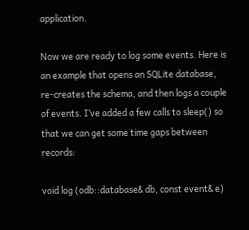application.

Now we are ready to log some events. Here is an example that opens an SQLite database, re-creates the schema, and then logs a couple of events. I’ve added a few calls to sleep() so that we can get some time gaps between records:

void log (odb::database& db, const event& e)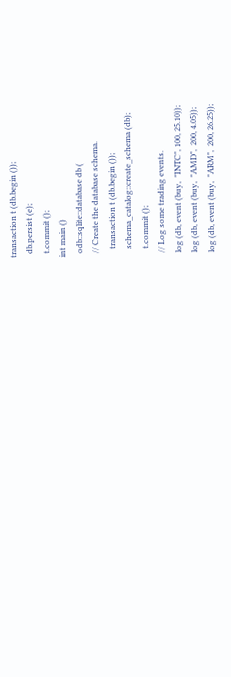transaction t (db.begin ());
  db.persist (e);
  t.commit ();
int main ()
  odb::sqlite::database db (
  // Create the database schema.
    transaction t (db.begin ());
    schema_catalog::create_schema (db);
    t.commit ();
  // Log some trading events.
  log (db, event (buy,  "INTC", 100, 25.10));
  log (db, event (buy,  "AMD",  200, 4.05));
  log (db, event (buy,  "ARM",  200, 26.25));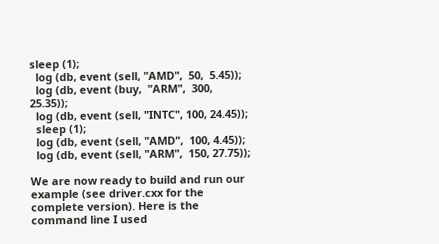sleep (1);
  log (db, event (sell, "AMD",  50,  5.45));
  log (db, event (buy,  "ARM",  300, 25.35));
  log (db, event (sell, "INTC", 100, 24.45));
  sleep (1);
  log (db, event (sell, "AMD",  100, 4.45));
  log (db, event (sell, "ARM",  150, 27.75));

We are now ready to build and run our example (see driver.cxx for the complete version). Here is the command line I used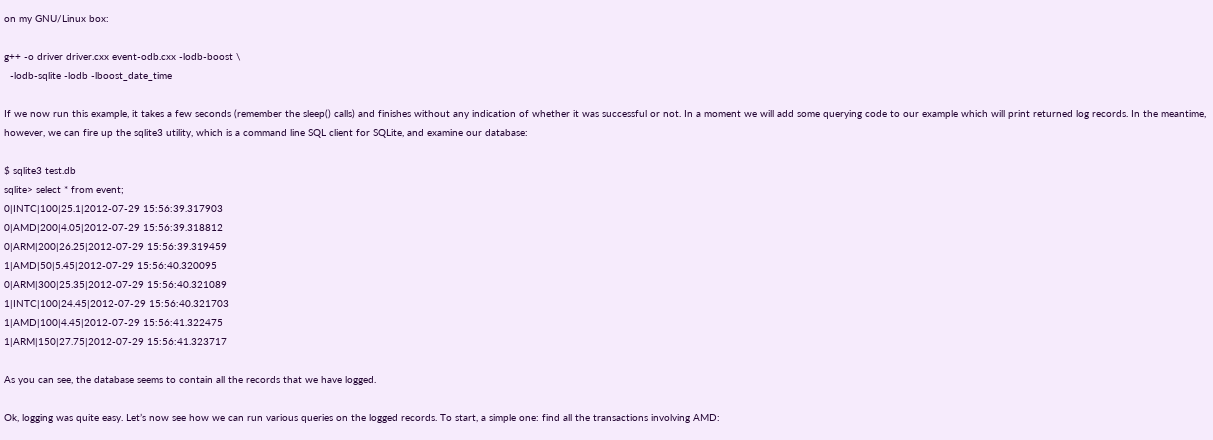on my GNU/Linux box:

g++ -o driver driver.cxx event-odb.cxx -lodb-boost \
  -lodb-sqlite -lodb -lboost_date_time

If we now run this example, it takes a few seconds (remember the sleep() calls) and finishes without any indication of whether it was successful or not. In a moment we will add some querying code to our example which will print returned log records. In the meantime, however, we can fire up the sqlite3 utility, which is a command line SQL client for SQLite, and examine our database:

$ sqlite3 test.db
sqlite> select * from event;
0|INTC|100|25.1|2012-07-29 15:56:39.317903
0|AMD|200|4.05|2012-07-29 15:56:39.318812
0|ARM|200|26.25|2012-07-29 15:56:39.319459
1|AMD|50|5.45|2012-07-29 15:56:40.320095
0|ARM|300|25.35|2012-07-29 15:56:40.321089
1|INTC|100|24.45|2012-07-29 15:56:40.321703
1|AMD|100|4.45|2012-07-29 15:56:41.322475
1|ARM|150|27.75|2012-07-29 15:56:41.323717

As you can see, the database seems to contain all the records that we have logged.

Ok, logging was quite easy. Let’s now see how we can run various queries on the logged records. To start, a simple one: find all the transactions involving AMD: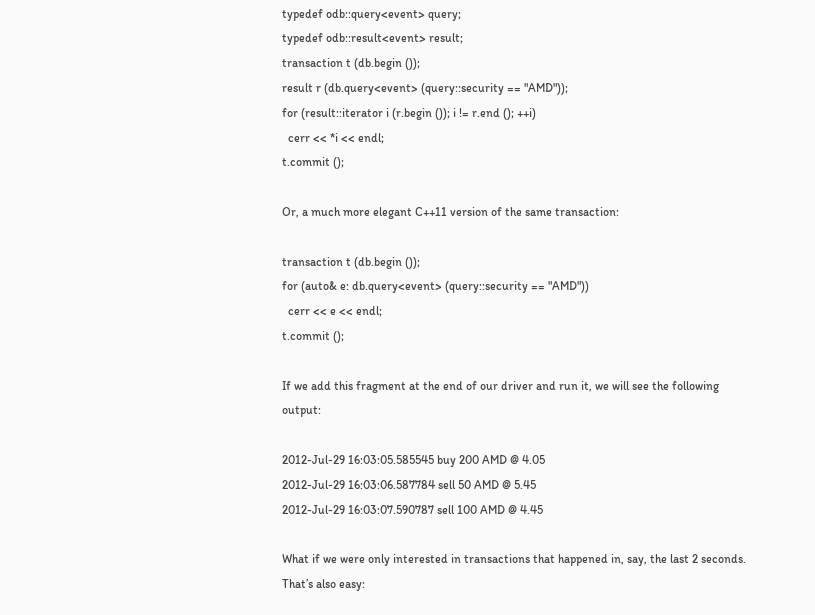typedef odb::query<event> query;
typedef odb::result<event> result;
transaction t (db.begin ());
result r (db.query<event> (query::security == "AMD"));
for (result::iterator i (r.begin ()); i != r.end (); ++i)
  cerr << *i << endl;
t.commit ();

Or, a much more elegant C++11 version of the same transaction:

transaction t (db.begin ());
for (auto& e: db.query<event> (query::security == "AMD"))
  cerr << e << endl;
t.commit ();

If we add this fragment at the end of our driver and run it, we will see the following output:

2012-Jul-29 16:03:05.585545 buy 200 AMD @ 4.05
2012-Jul-29 16:03:06.587784 sell 50 AMD @ 5.45
2012-Jul-29 16:03:07.590787 sell 100 AMD @ 4.45

What if we were only interested in transactions that happened in, say, the last 2 seconds. That’s also easy: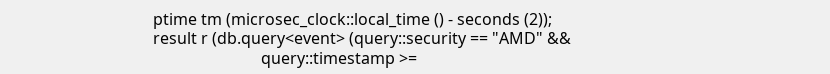ptime tm (microsec_clock::local_time () - seconds (2));
result r (db.query<event> (query::security == "AMD" &&
                           query::timestamp >=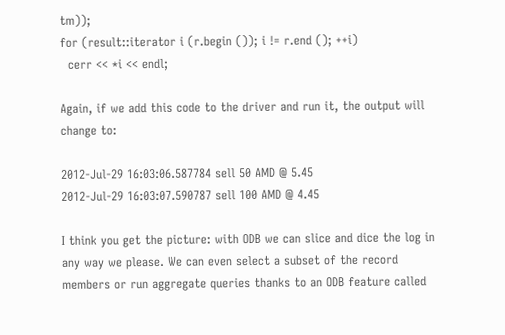tm));
for (result::iterator i (r.begin ()); i != r.end (); ++i)
  cerr << *i << endl;

Again, if we add this code to the driver and run it, the output will change to:

2012-Jul-29 16:03:06.587784 sell 50 AMD @ 5.45
2012-Jul-29 16:03:07.590787 sell 100 AMD @ 4.45

I think you get the picture: with ODB we can slice and dice the log in any way we please. We can even select a subset of the record members or run aggregate queries thanks to an ODB feature called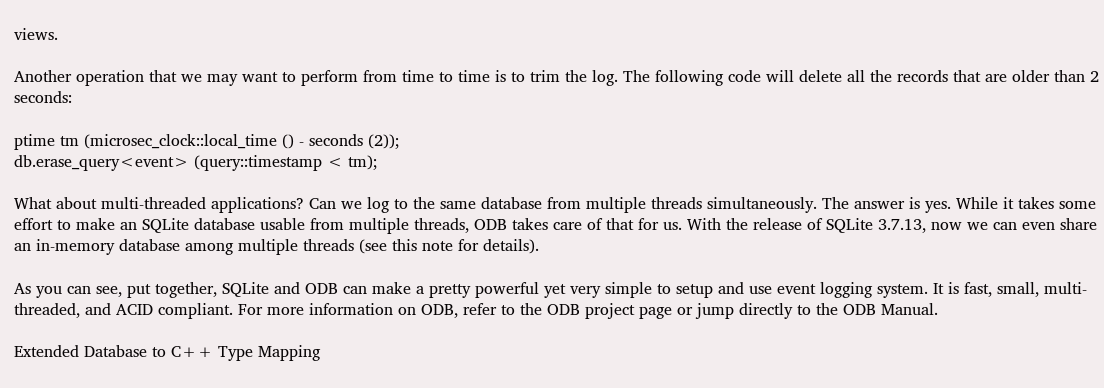views.

Another operation that we may want to perform from time to time is to trim the log. The following code will delete all the records that are older than 2 seconds:

ptime tm (microsec_clock::local_time () - seconds (2));
db.erase_query<event> (query::timestamp < tm);

What about multi-threaded applications? Can we log to the same database from multiple threads simultaneously. The answer is yes. While it takes some effort to make an SQLite database usable from multiple threads, ODB takes care of that for us. With the release of SQLite 3.7.13, now we can even share an in-memory database among multiple threads (see this note for details).

As you can see, put together, SQLite and ODB can make a pretty powerful yet very simple to setup and use event logging system. It is fast, small, multi-threaded, and ACID compliant. For more information on ODB, refer to the ODB project page or jump directly to the ODB Manual.

Extended Database to C++ Type Mapping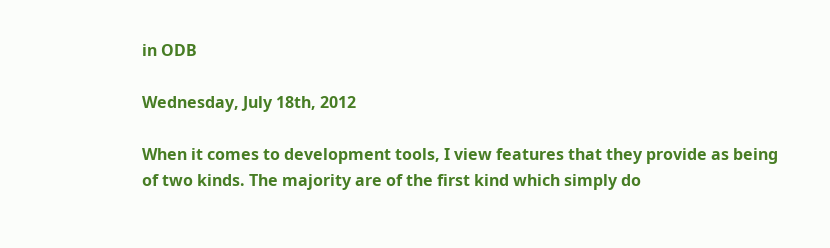in ODB

Wednesday, July 18th, 2012

When it comes to development tools, I view features that they provide as being of two kinds. The majority are of the first kind which simply do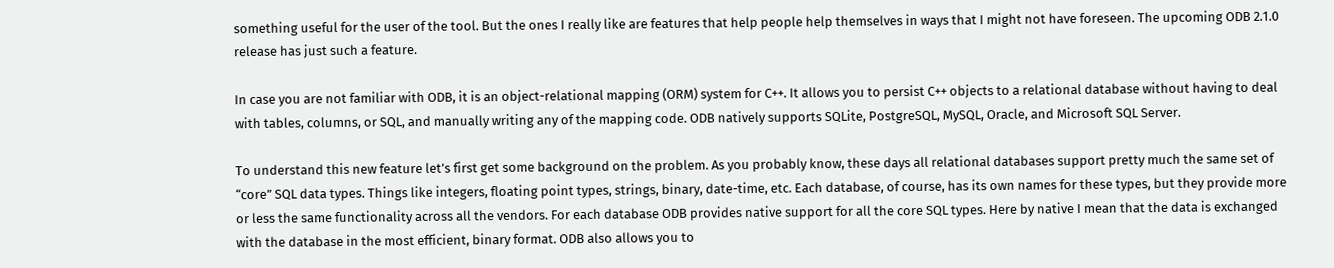something useful for the user of the tool. But the ones I really like are features that help people help themselves in ways that I might not have foreseen. The upcoming ODB 2.1.0 release has just such a feature.

In case you are not familiar with ODB, it is an object-relational mapping (ORM) system for C++. It allows you to persist C++ objects to a relational database without having to deal with tables, columns, or SQL, and manually writing any of the mapping code. ODB natively supports SQLite, PostgreSQL, MySQL, Oracle, and Microsoft SQL Server.

To understand this new feature let’s first get some background on the problem. As you probably know, these days all relational databases support pretty much the same set of “core” SQL data types. Things like integers, floating point types, strings, binary, date-time, etc. Each database, of course, has its own names for these types, but they provide more or less the same functionality across all the vendors. For each database ODB provides native support for all the core SQL types. Here by native I mean that the data is exchanged with the database in the most efficient, binary format. ODB also allows you to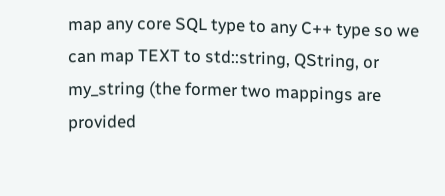map any core SQL type to any C++ type so we can map TEXT to std::string, QString, or my_string (the former two mappings are provided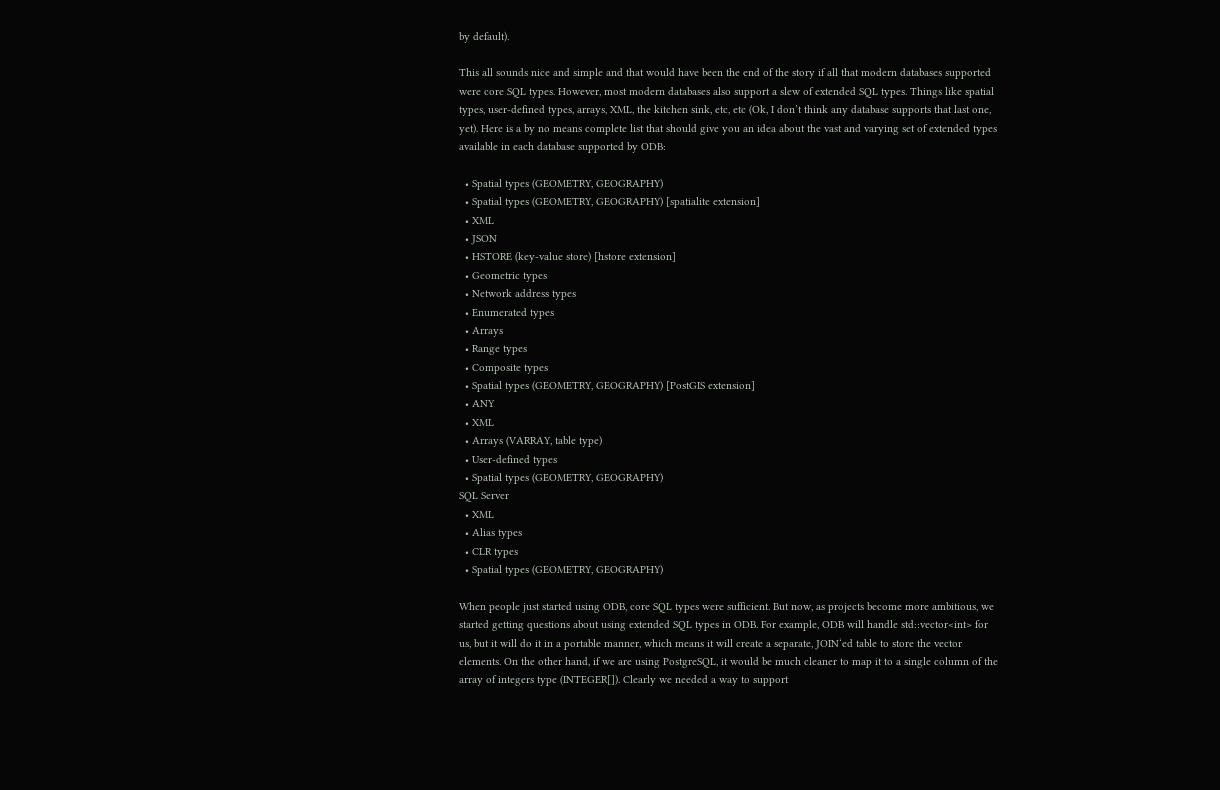by default).

This all sounds nice and simple and that would have been the end of the story if all that modern databases supported were core SQL types. However, most modern databases also support a slew of extended SQL types. Things like spatial types, user-defined types, arrays, XML, the kitchen sink, etc, etc (Ok, I don’t think any database supports that last one, yet). Here is a by no means complete list that should give you an idea about the vast and varying set of extended types available in each database supported by ODB:

  • Spatial types (GEOMETRY, GEOGRAPHY)
  • Spatial types (GEOMETRY, GEOGRAPHY) [spatialite extension]
  • XML
  • JSON
  • HSTORE (key-value store) [hstore extension]
  • Geometric types
  • Network address types
  • Enumerated types
  • Arrays
  • Range types
  • Composite types
  • Spatial types (GEOMETRY, GEOGRAPHY) [PostGIS extension]
  • ANY
  • XML
  • Arrays (VARRAY, table type)
  • User-defined types
  • Spatial types (GEOMETRY, GEOGRAPHY)
SQL Server
  • XML
  • Alias types
  • CLR types
  • Spatial types (GEOMETRY, GEOGRAPHY)

When people just started using ODB, core SQL types were sufficient. But now, as projects become more ambitious, we started getting questions about using extended SQL types in ODB. For example, ODB will handle std::vector<int> for us, but it will do it in a portable manner, which means it will create a separate, JOIN‘ed table to store the vector elements. On the other hand, if we are using PostgreSQL, it would be much cleaner to map it to a single column of the array of integers type (INTEGER[]). Clearly we needed a way to support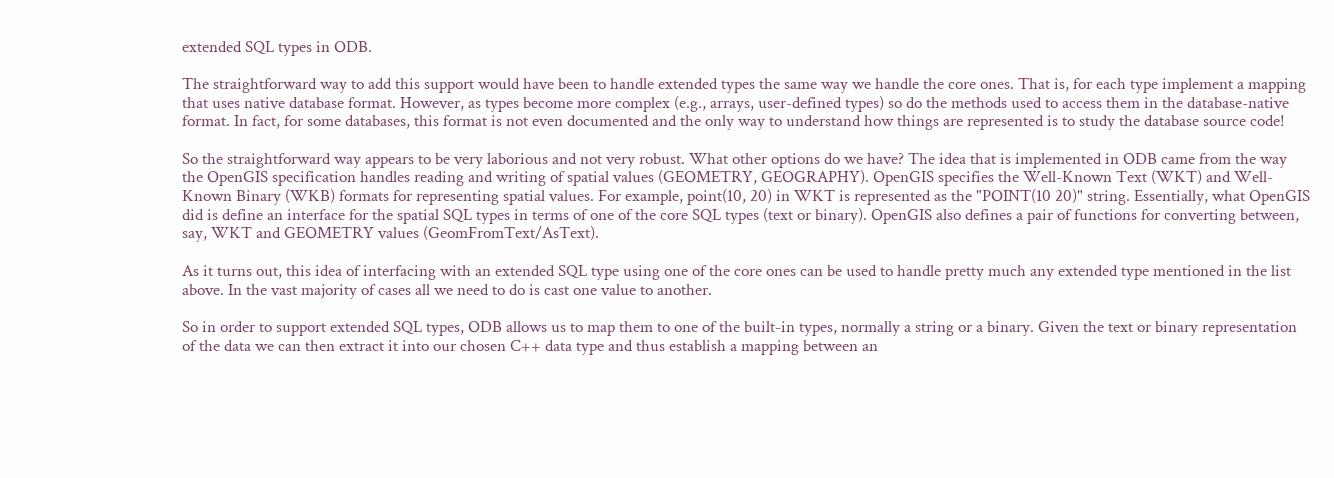extended SQL types in ODB.

The straightforward way to add this support would have been to handle extended types the same way we handle the core ones. That is, for each type implement a mapping that uses native database format. However, as types become more complex (e.g., arrays, user-defined types) so do the methods used to access them in the database-native format. In fact, for some databases, this format is not even documented and the only way to understand how things are represented is to study the database source code!

So the straightforward way appears to be very laborious and not very robust. What other options do we have? The idea that is implemented in ODB came from the way the OpenGIS specification handles reading and writing of spatial values (GEOMETRY, GEOGRAPHY). OpenGIS specifies the Well-Known Text (WKT) and Well-Known Binary (WKB) formats for representing spatial values. For example, point(10, 20) in WKT is represented as the "POINT(10 20)" string. Essentially, what OpenGIS did is define an interface for the spatial SQL types in terms of one of the core SQL types (text or binary). OpenGIS also defines a pair of functions for converting between, say, WKT and GEOMETRY values (GeomFromText/AsText).

As it turns out, this idea of interfacing with an extended SQL type using one of the core ones can be used to handle pretty much any extended type mentioned in the list above. In the vast majority of cases all we need to do is cast one value to another.

So in order to support extended SQL types, ODB allows us to map them to one of the built-in types, normally a string or a binary. Given the text or binary representation of the data we can then extract it into our chosen C++ data type and thus establish a mapping between an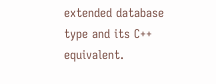extended database type and its C++ equivalent.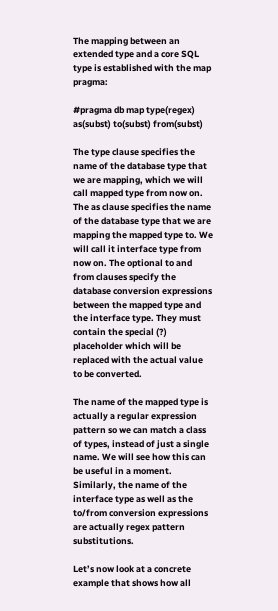The mapping between an extended type and a core SQL type is established with the map pragma:

#pragma db map type(regex) as(subst) to(subst) from(subst)

The type clause specifies the name of the database type that we are mapping, which we will call mapped type from now on. The as clause specifies the name of the database type that we are mapping the mapped type to. We will call it interface type from now on. The optional to and from clauses specify the database conversion expressions between the mapped type and the interface type. They must contain the special (?) placeholder which will be replaced with the actual value to be converted.

The name of the mapped type is actually a regular expression pattern so we can match a class of types, instead of just a single name. We will see how this can be useful in a moment. Similarly, the name of the interface type as well as the to/from conversion expressions are actually regex pattern substitutions.

Let’s now look at a concrete example that shows how all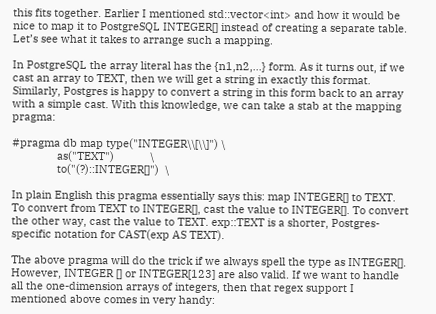this fits together. Earlier I mentioned std::vector<int> and how it would be nice to map it to PostgreSQL INTEGER[] instead of creating a separate table. Let’s see what it takes to arrange such a mapping.

In PostgreSQL the array literal has the {n1,n2,...} form. As it turns out, if we cast an array to TEXT, then we will get a string in exactly this format. Similarly, Postgres is happy to convert a string in this form back to an array with a simple cast. With this knowledge, we can take a stab at the mapping pragma:

#pragma db map type("INTEGER\\[\\]") \
               as("TEXT")            \
               to("(?)::INTEGER[]")  \

In plain English this pragma essentially says this: map INTEGER[] to TEXT. To convert from TEXT to INTEGER[], cast the value to INTEGER[]. To convert the other way, cast the value to TEXT. exp::TEXT is a shorter, Postgres-specific notation for CAST(exp AS TEXT).

The above pragma will do the trick if we always spell the type as INTEGER[]. However, INTEGER [] or INTEGER[123] are also valid. If we want to handle all the one-dimension arrays of integers, then that regex support I mentioned above comes in very handy: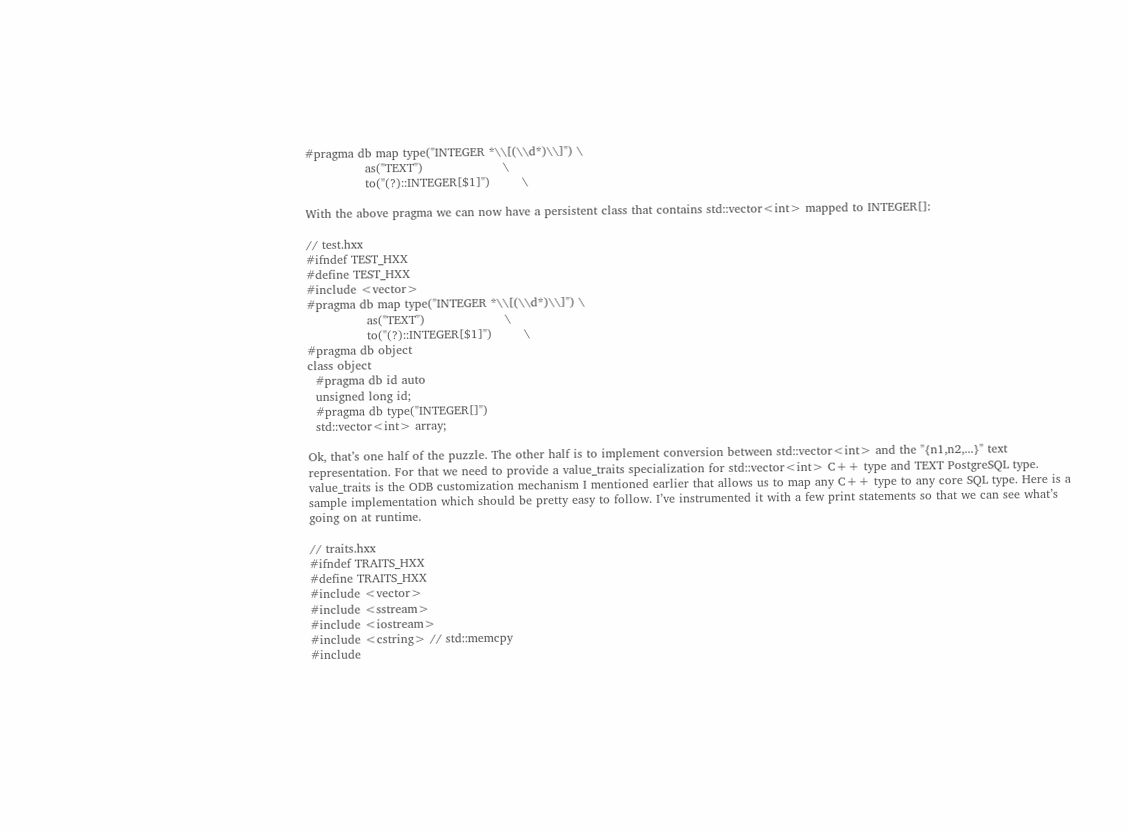#pragma db map type("INTEGER *\\[(\\d*)\\]") \
               as("TEXT")                    \
               to("(?)::INTEGER[$1]")        \

With the above pragma we can now have a persistent class that contains std::vector<int> mapped to INTEGER[]:

// test.hxx
#ifndef TEST_HXX
#define TEST_HXX
#include <vector>
#pragma db map type("INTEGER *\\[(\\d*)\\]") \
               as("TEXT")                    \
               to("(?)::INTEGER[$1]")        \
#pragma db object
class object
  #pragma db id auto
  unsigned long id;
  #pragma db type("INTEGER[]")
  std::vector<int> array;

Ok, that’s one half of the puzzle. The other half is to implement conversion between std::vector<int> and the "{n1,n2,...}" text representation. For that we need to provide a value_traits specialization for std::vector<int> C++ type and TEXT PostgreSQL type. value_traits is the ODB customization mechanism I mentioned earlier that allows us to map any C++ type to any core SQL type. Here is a sample implementation which should be pretty easy to follow. I’ve instrumented it with a few print statements so that we can see what’s going on at runtime.

// traits.hxx
#ifndef TRAITS_HXX
#define TRAITS_HXX
#include <vector>
#include <sstream>
#include <iostream>
#include <cstring> // std::memcpy
#include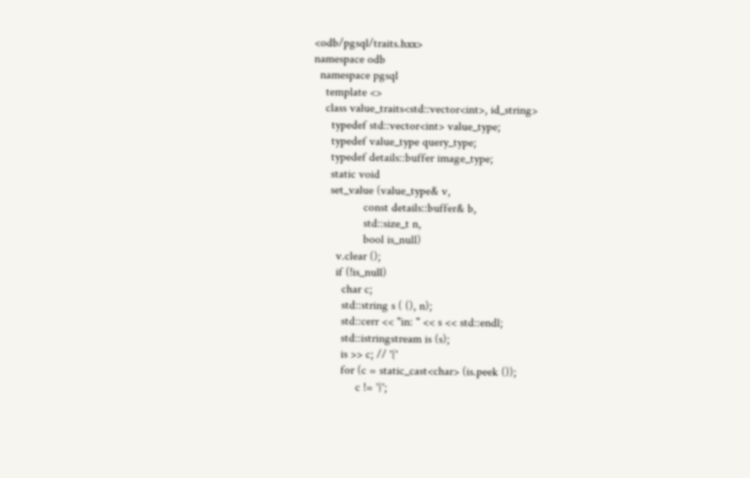<odb/pgsql/traits.hxx>
namespace odb
  namespace pgsql
    template <>
    class value_traits<std::vector<int>, id_string>
      typedef std::vector<int> value_type;
      typedef value_type query_type;
      typedef details::buffer image_type;
      static void
      set_value (value_type& v,
                 const details::buffer& b,
                 std::size_t n,
                 bool is_null)
        v.clear ();
        if (!is_null)
          char c;
          std::string s ( (), n);
          std::cerr << "in: " << s << std::endl;
          std::istringstream is (s);
          is >> c; // '{'
          for (c = static_cast<char> (is.peek ());
               c != '}';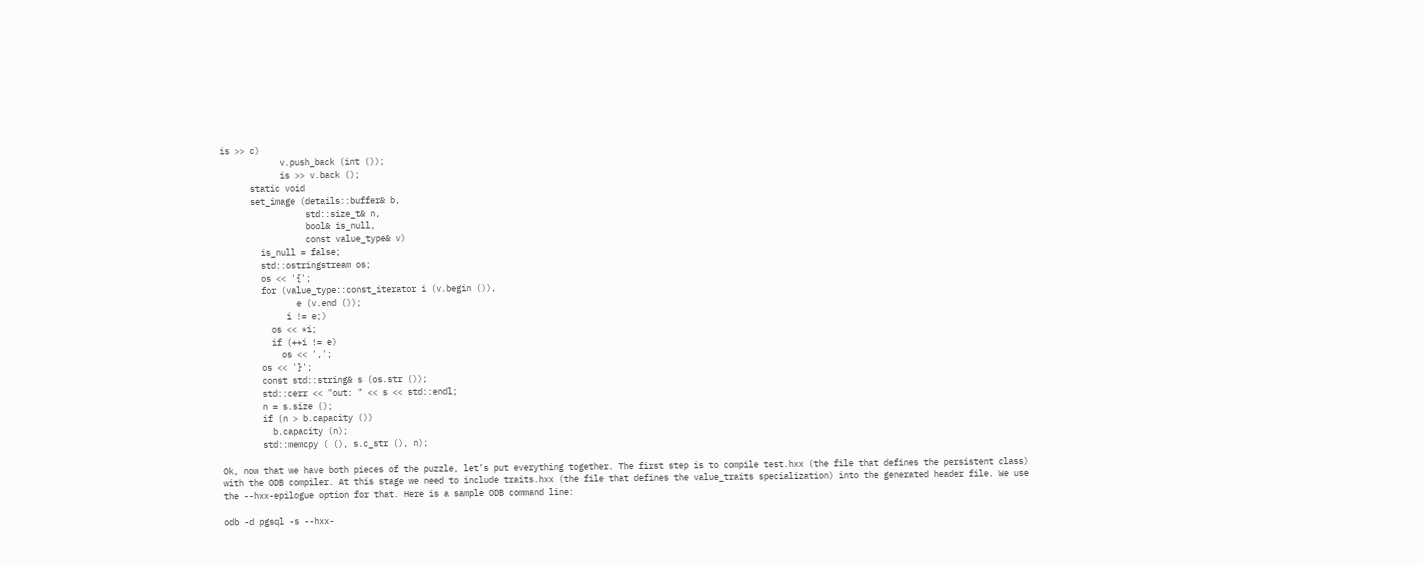is >> c)
            v.push_back (int ());
            is >> v.back ();
      static void
      set_image (details::buffer& b,
                 std::size_t& n,
                 bool& is_null,
                 const value_type& v)
        is_null = false;
        std::ostringstream os;
        os << '{';
        for (value_type::const_iterator i (v.begin ()),
               e (v.end ());
             i != e;)
          os << *i;
          if (++i != e)
            os << ',';
        os << '}';
        const std::string& s (os.str ());
        std::cerr << "out: " << s << std::endl;
        n = s.size ();
        if (n > b.capacity ())
          b.capacity (n);
        std::memcpy ( (), s.c_str (), n);

Ok, now that we have both pieces of the puzzle, let’s put everything together. The first step is to compile test.hxx (the file that defines the persistent class) with the ODB compiler. At this stage we need to include traits.hxx (the file that defines the value_traits specialization) into the generated header file. We use the --hxx-epilogue option for that. Here is a sample ODB command line:

odb -d pgsql -s --hxx-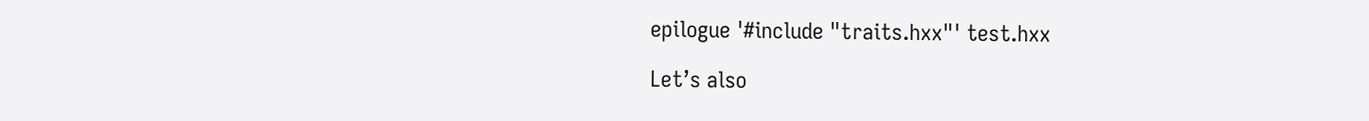epilogue '#include "traits.hxx"' test.hxx

Let’s also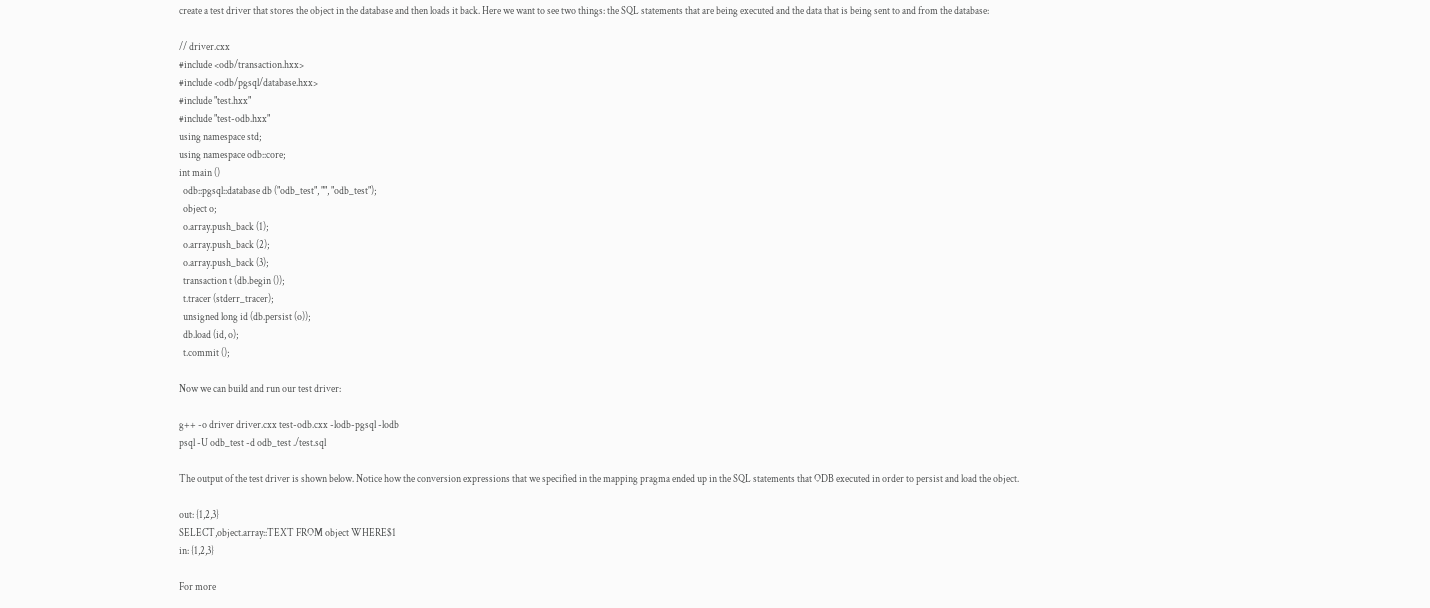create a test driver that stores the object in the database and then loads it back. Here we want to see two things: the SQL statements that are being executed and the data that is being sent to and from the database:

// driver.cxx
#include <odb/transaction.hxx>
#include <odb/pgsql/database.hxx>
#include "test.hxx"
#include "test-odb.hxx"
using namespace std;
using namespace odb::core;
int main ()
  odb::pgsql::database db ("odb_test", "", "odb_test");
  object o;
  o.array.push_back (1);
  o.array.push_back (2);
  o.array.push_back (3);
  transaction t (db.begin ());
  t.tracer (stderr_tracer);
  unsigned long id (db.persist (o));
  db.load (id, o);
  t.commit ();

Now we can build and run our test driver:

g++ -o driver driver.cxx test-odb.cxx -lodb-pgsql -lodb
psql -U odb_test -d odb_test ./test.sql

The output of the test driver is shown below. Notice how the conversion expressions that we specified in the mapping pragma ended up in the SQL statements that ODB executed in order to persist and load the object.

out: {1,2,3}
SELECT,object.array::TEXT FROM object WHERE$1
in: {1,2,3}

For more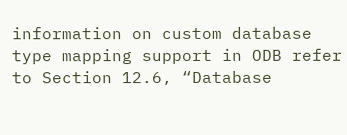information on custom database type mapping support in ODB refer to Section 12.6, “Database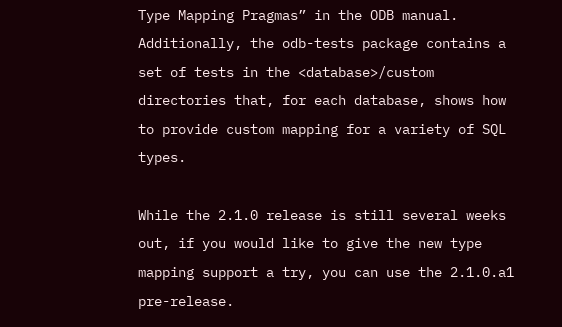Type Mapping Pragmas” in the ODB manual. Additionally, the odb-tests package contains a set of tests in the <database>/custom directories that, for each database, shows how to provide custom mapping for a variety of SQL types.

While the 2.1.0 release is still several weeks out, if you would like to give the new type mapping support a try, you can use the 2.1.0.a1 pre-release.